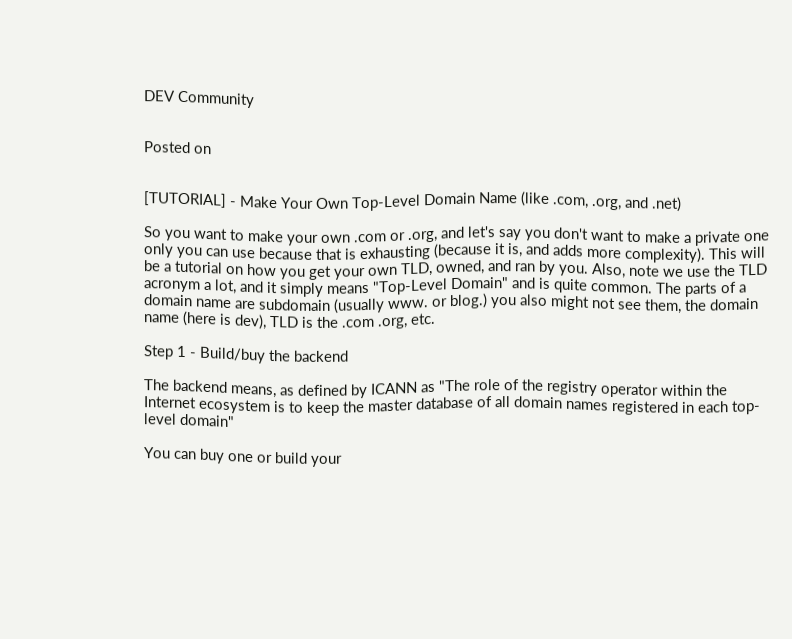DEV Community


Posted on


[TUTORIAL] - Make Your Own Top-Level Domain Name (like .com, .org, and .net)

So you want to make your own .com or .org, and let's say you don't want to make a private one only you can use because that is exhausting (because it is, and adds more complexity). This will be a tutorial on how you get your own TLD, owned, and ran by you. Also, note we use the TLD acronym a lot, and it simply means "Top-Level Domain" and is quite common. The parts of a domain name are subdomain (usually www. or blog.) you also might not see them, the domain name (here is dev), TLD is the .com .org, etc.

Step 1 - Build/buy the backend

The backend means, as defined by ICANN as "The role of the registry operator within the Internet ecosystem is to keep the master database of all domain names registered in each top-level domain"

You can buy one or build your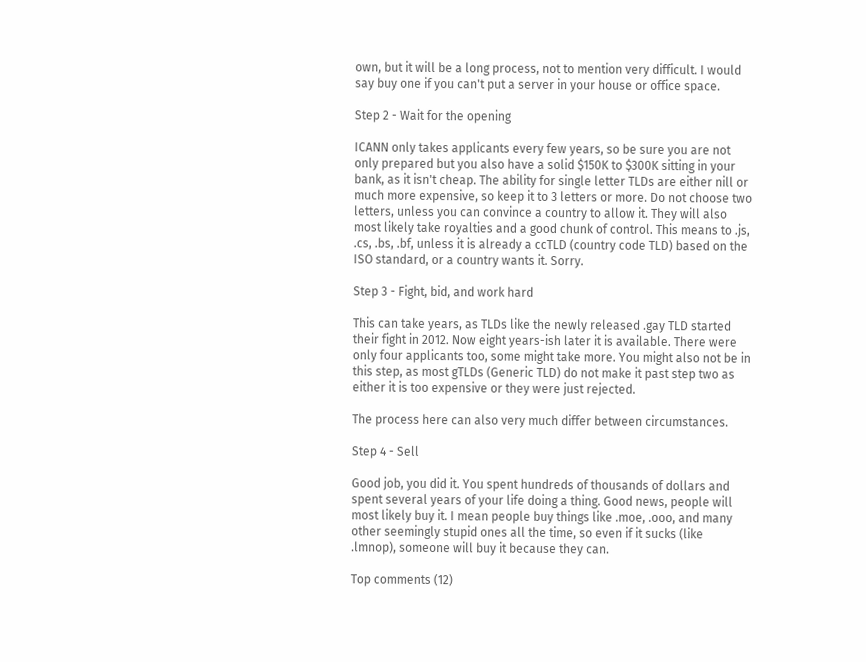own, but it will be a long process, not to mention very difficult. I would say buy one if you can't put a server in your house or office space.

Step 2 - Wait for the opening

ICANN only takes applicants every few years, so be sure you are not only prepared but you also have a solid $150K to $300K sitting in your bank, as it isn't cheap. The ability for single letter TLDs are either nill or much more expensive, so keep it to 3 letters or more. Do not choose two letters, unless you can convince a country to allow it. They will also most likely take royalties and a good chunk of control. This means to .js, .cs, .bs, .bf, unless it is already a ccTLD (country code TLD) based on the ISO standard, or a country wants it. Sorry.

Step 3 - Fight, bid, and work hard

This can take years, as TLDs like the newly released .gay TLD started their fight in 2012. Now eight years-ish later it is available. There were only four applicants too, some might take more. You might also not be in this step, as most gTLDs (Generic TLD) do not make it past step two as either it is too expensive or they were just rejected.

The process here can also very much differ between circumstances.

Step 4 - Sell

Good job, you did it. You spent hundreds of thousands of dollars and spent several years of your life doing a thing. Good news, people will most likely buy it. I mean people buy things like .moe, .ooo, and many other seemingly stupid ones all the time, so even if it sucks (like .lmnop), someone will buy it because they can.

Top comments (12)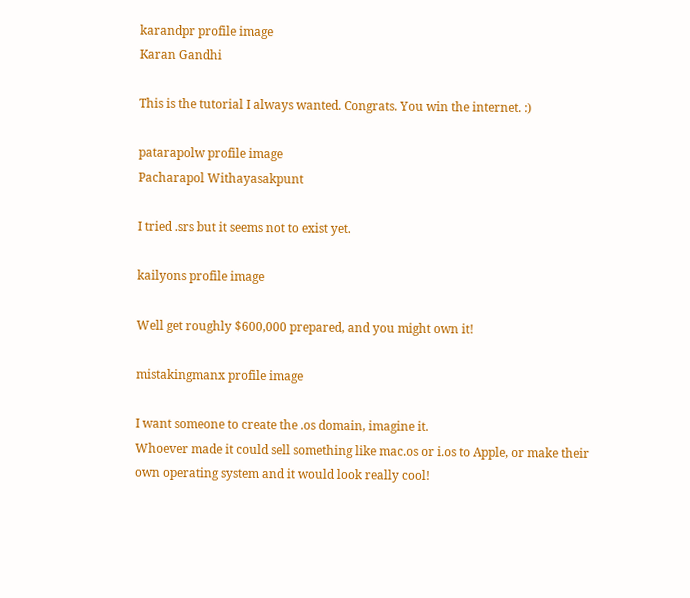karandpr profile image
Karan Gandhi

This is the tutorial I always wanted. Congrats. You win the internet. :)

patarapolw profile image
Pacharapol Withayasakpunt

I tried .srs but it seems not to exist yet.

kailyons profile image

Well get roughly $600,000 prepared, and you might own it!

mistakingmanx profile image

I want someone to create the .os domain, imagine it.
Whoever made it could sell something like mac.os or i.os to Apple, or make their own operating system and it would look really cool!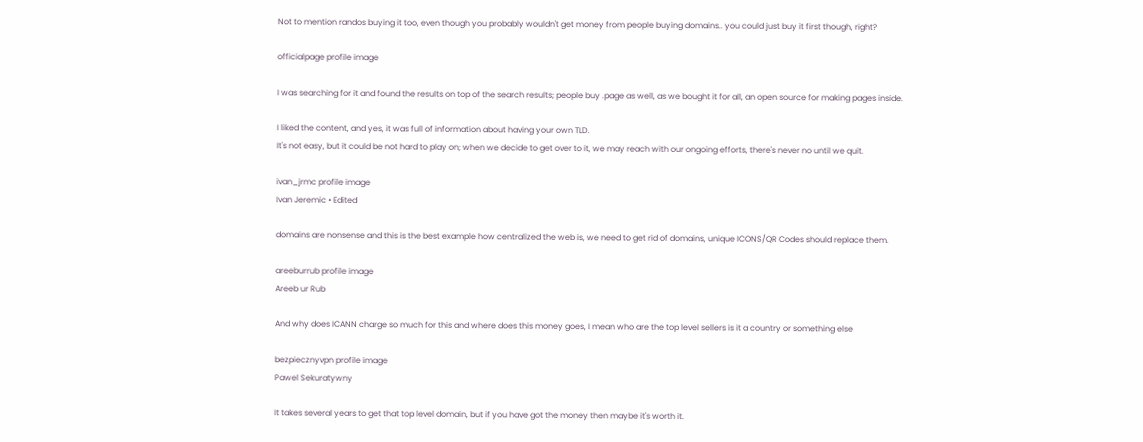Not to mention randos buying it too, even though you probably wouldn't get money from people buying domains.. you could just buy it first though, right?

officialpage profile image

I was searching for it and found the results on top of the search results; people buy .page as well, as we bought it for all, an open source for making pages inside.

I liked the content, and yes, it was full of information about having your own TLD.
It's not easy, but it could be not hard to play on; when we decide to get over to it, we may reach with our ongoing efforts, there's never no until we quit.

ivan_jrmc profile image
Ivan Jeremic • Edited

domains are nonsense and this is the best example how centralized the web is, we need to get rid of domains, unique ICONS/QR Codes should replace them.

areeburrub profile image
Areeb ur Rub

And why does ICANN charge so much for this and where does this money goes, I mean who are the top level sellers is it a country or something else

bezpiecznyvpn profile image
Pawel Sekuratywny

It takes several years to get that top level domain, but if you have got the money then maybe it's worth it.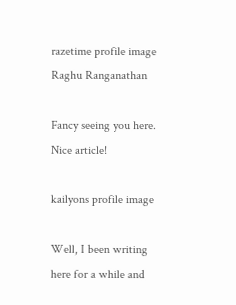razetime profile image
Raghu Ranganathan

Fancy seeing you here. Nice article!

kailyons profile image

Well, I been writing here for a while and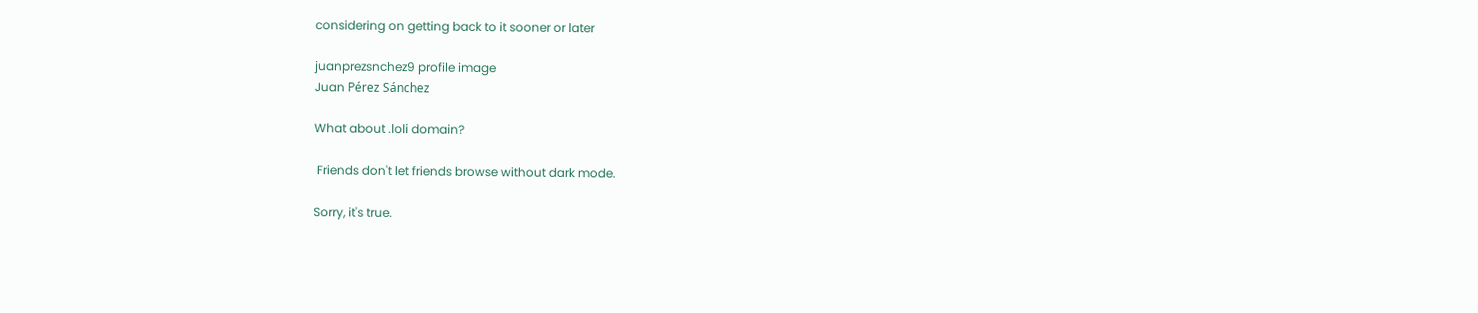considering on getting back to it sooner or later

juanprezsnchez9 profile image
Juan Pérez Sánchez

What about .loli domain?

 Friends don't let friends browse without dark mode.

Sorry, it's true.